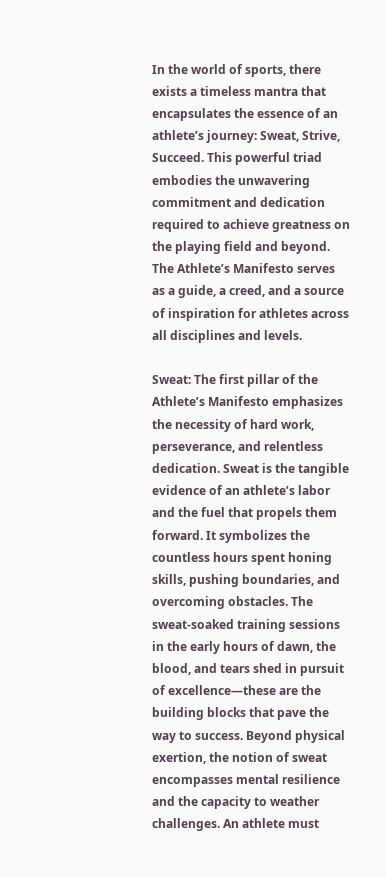In the world of sports, there exists a timeless mantra that encapsulates the essence of an athlete’s journey: Sweat, Strive, Succeed. This powerful triad embodies the unwavering commitment and dedication required to achieve greatness on the playing field and beyond. The Athlete’s Manifesto serves as a guide, a creed, and a source of inspiration for athletes across all disciplines and levels.

Sweat: The first pillar of the Athlete’s Manifesto emphasizes the necessity of hard work, perseverance, and relentless dedication. Sweat is the tangible evidence of an athlete’s labor and the fuel that propels them forward. It symbolizes the countless hours spent honing skills, pushing boundaries, and overcoming obstacles. The sweat-soaked training sessions in the early hours of dawn, the blood, and tears shed in pursuit of excellence—these are the building blocks that pave the way to success. Beyond physical exertion, the notion of sweat encompasses mental resilience and the capacity to weather challenges. An athlete must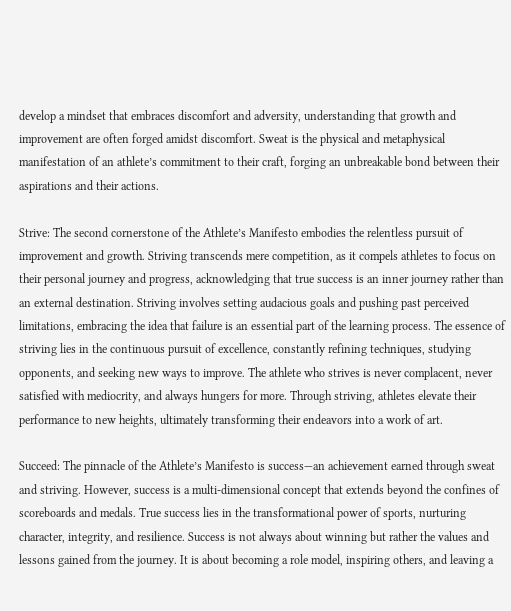develop a mindset that embraces discomfort and adversity, understanding that growth and improvement are often forged amidst discomfort. Sweat is the physical and metaphysical manifestation of an athlete’s commitment to their craft, forging an unbreakable bond between their aspirations and their actions.

Strive: The second cornerstone of the Athlete’s Manifesto embodies the relentless pursuit of improvement and growth. Striving transcends mere competition, as it compels athletes to focus on their personal journey and progress, acknowledging that true success is an inner journey rather than an external destination. Striving involves setting audacious goals and pushing past perceived limitations, embracing the idea that failure is an essential part of the learning process. The essence of striving lies in the continuous pursuit of excellence, constantly refining techniques, studying opponents, and seeking new ways to improve. The athlete who strives is never complacent, never satisfied with mediocrity, and always hungers for more. Through striving, athletes elevate their performance to new heights, ultimately transforming their endeavors into a work of art.

Succeed: The pinnacle of the Athlete’s Manifesto is success—an achievement earned through sweat and striving. However, success is a multi-dimensional concept that extends beyond the confines of scoreboards and medals. True success lies in the transformational power of sports, nurturing character, integrity, and resilience. Success is not always about winning but rather the values and lessons gained from the journey. It is about becoming a role model, inspiring others, and leaving a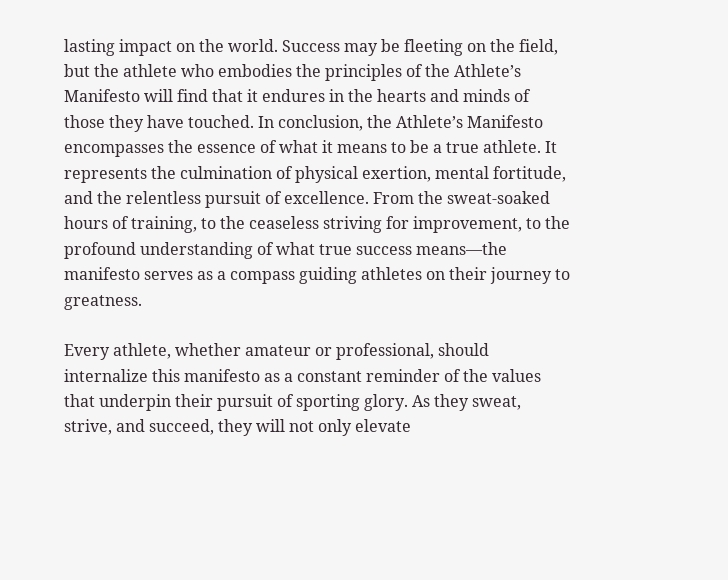lasting impact on the world. Success may be fleeting on the field, but the athlete who embodies the principles of the Athlete’s Manifesto will find that it endures in the hearts and minds of those they have touched. In conclusion, the Athlete’s Manifesto encompasses the essence of what it means to be a true athlete. It represents the culmination of physical exertion, mental fortitude, and the relentless pursuit of excellence. From the sweat-soaked hours of training, to the ceaseless striving for improvement, to the profound understanding of what true success means—the manifesto serves as a compass guiding athletes on their journey to greatness.

Every athlete, whether amateur or professional, should internalize this manifesto as a constant reminder of the values that underpin their pursuit of sporting glory. As they sweat, strive, and succeed, they will not only elevate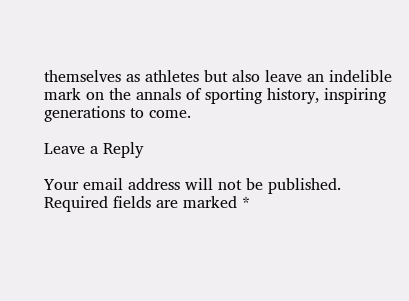themselves as athletes but also leave an indelible mark on the annals of sporting history, inspiring generations to come.

Leave a Reply

Your email address will not be published. Required fields are marked *